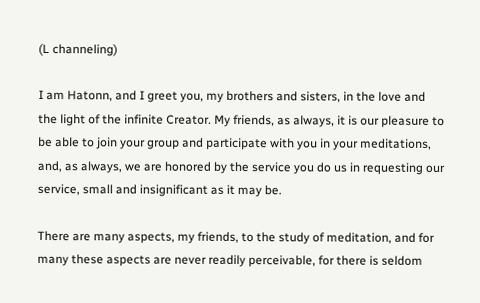(L channeling)

I am Hatonn, and I greet you, my brothers and sisters, in the love and the light of the infinite Creator. My friends, as always, it is our pleasure to be able to join your group and participate with you in your meditations, and, as always, we are honored by the service you do us in requesting our service, small and insignificant as it may be.

There are many aspects, my friends, to the study of meditation, and for many these aspects are never readily perceivable, for there is seldom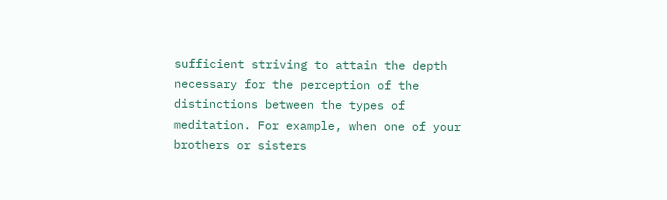sufficient striving to attain the depth necessary for the perception of the distinctions between the types of meditation. For example, when one of your brothers or sisters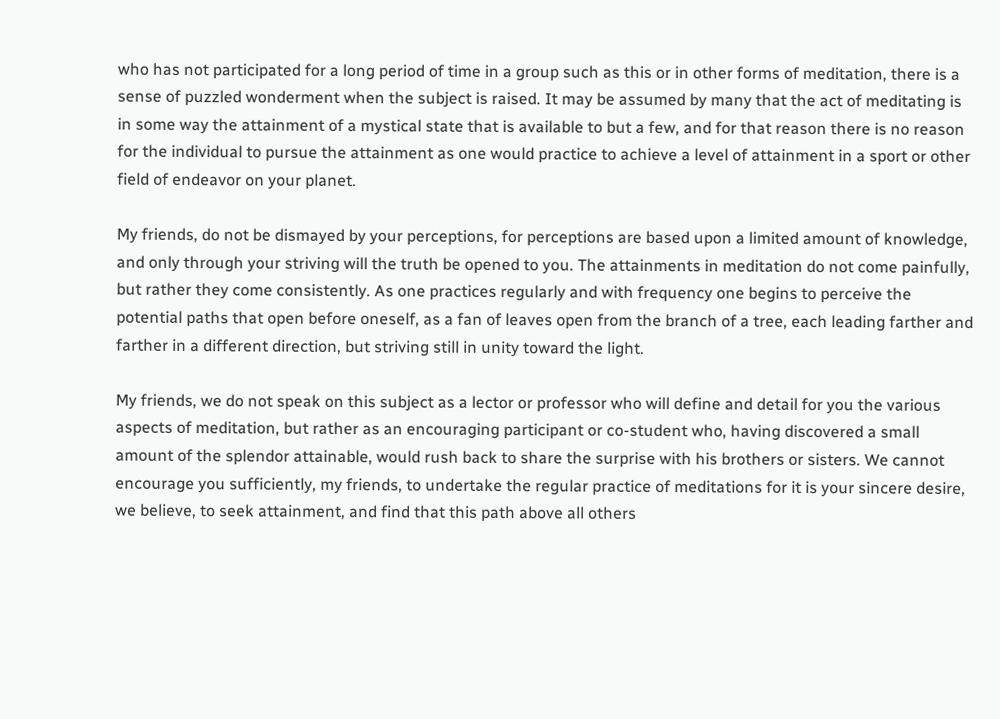who has not participated for a long period of time in a group such as this or in other forms of meditation, there is a sense of puzzled wonderment when the subject is raised. It may be assumed by many that the act of meditating is in some way the attainment of a mystical state that is available to but a few, and for that reason there is no reason for the individual to pursue the attainment as one would practice to achieve a level of attainment in a sport or other field of endeavor on your planet.

My friends, do not be dismayed by your perceptions, for perceptions are based upon a limited amount of knowledge, and only through your striving will the truth be opened to you. The attainments in meditation do not come painfully, but rather they come consistently. As one practices regularly and with frequency one begins to perceive the potential paths that open before oneself, as a fan of leaves open from the branch of a tree, each leading farther and farther in a different direction, but striving still in unity toward the light.

My friends, we do not speak on this subject as a lector or professor who will define and detail for you the various aspects of meditation, but rather as an encouraging participant or co-student who, having discovered a small amount of the splendor attainable, would rush back to share the surprise with his brothers or sisters. We cannot encourage you sufficiently, my friends, to undertake the regular practice of meditations for it is your sincere desire, we believe, to seek attainment, and find that this path above all others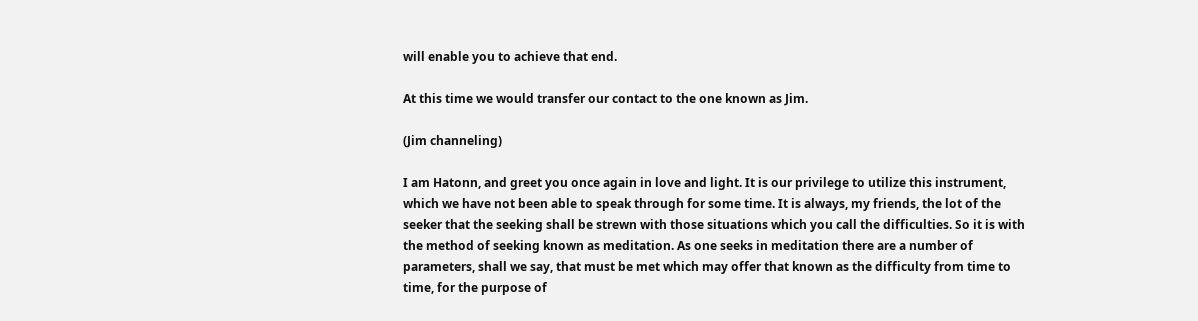will enable you to achieve that end.

At this time we would transfer our contact to the one known as Jim.

(Jim channeling)

I am Hatonn, and greet you once again in love and light. It is our privilege to utilize this instrument, which we have not been able to speak through for some time. It is always, my friends, the lot of the seeker that the seeking shall be strewn with those situations which you call the difficulties. So it is with the method of seeking known as meditation. As one seeks in meditation there are a number of parameters, shall we say, that must be met which may offer that known as the difficulty from time to time, for the purpose of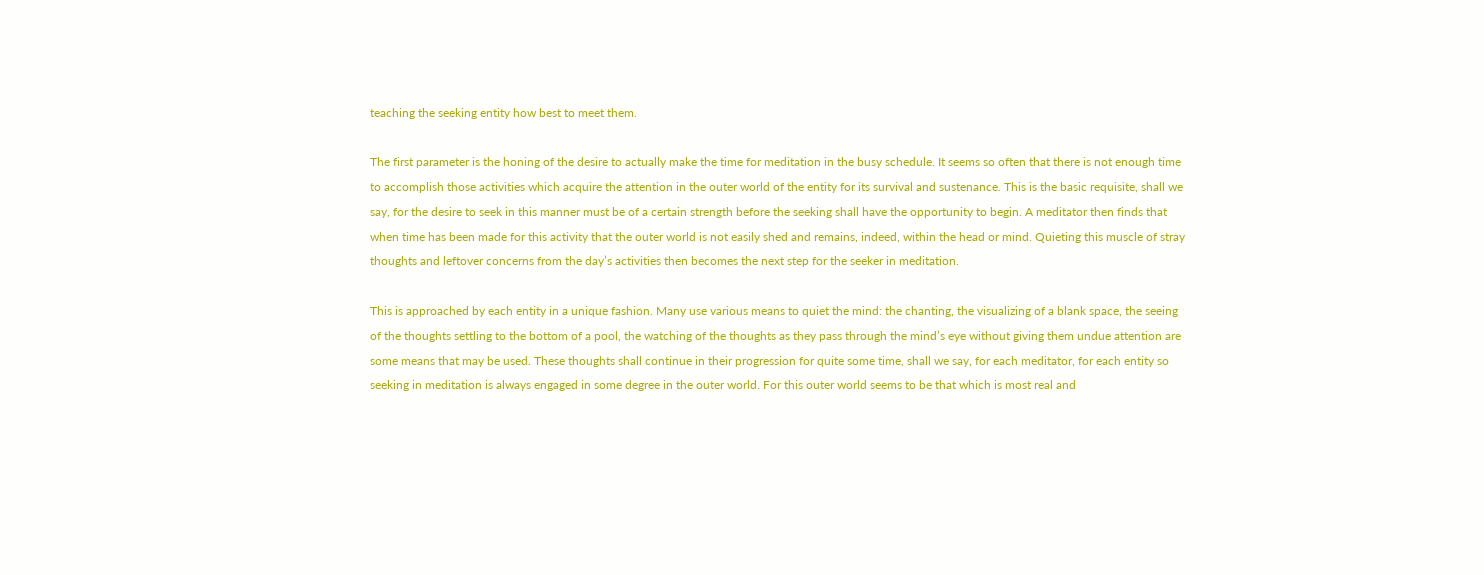teaching the seeking entity how best to meet them.

The first parameter is the honing of the desire to actually make the time for meditation in the busy schedule. It seems so often that there is not enough time to accomplish those activities which acquire the attention in the outer world of the entity for its survival and sustenance. This is the basic requisite, shall we say, for the desire to seek in this manner must be of a certain strength before the seeking shall have the opportunity to begin. A meditator then finds that when time has been made for this activity that the outer world is not easily shed and remains, indeed, within the head or mind. Quieting this muscle of stray thoughts and leftover concerns from the day’s activities then becomes the next step for the seeker in meditation.

This is approached by each entity in a unique fashion. Many use various means to quiet the mind: the chanting, the visualizing of a blank space, the seeing of the thoughts settling to the bottom of a pool, the watching of the thoughts as they pass through the mind’s eye without giving them undue attention are some means that may be used. These thoughts shall continue in their progression for quite some time, shall we say, for each meditator, for each entity so seeking in meditation is always engaged in some degree in the outer world. For this outer world seems to be that which is most real and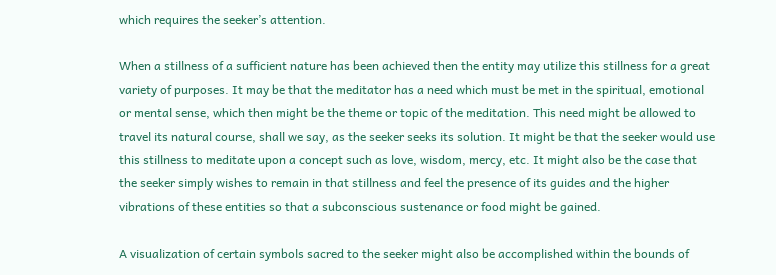which requires the seeker’s attention.

When a stillness of a sufficient nature has been achieved then the entity may utilize this stillness for a great variety of purposes. It may be that the meditator has a need which must be met in the spiritual, emotional or mental sense, which then might be the theme or topic of the meditation. This need might be allowed to travel its natural course, shall we say, as the seeker seeks its solution. It might be that the seeker would use this stillness to meditate upon a concept such as love, wisdom, mercy, etc. It might also be the case that the seeker simply wishes to remain in that stillness and feel the presence of its guides and the higher vibrations of these entities so that a subconscious sustenance or food might be gained.

A visualization of certain symbols sacred to the seeker might also be accomplished within the bounds of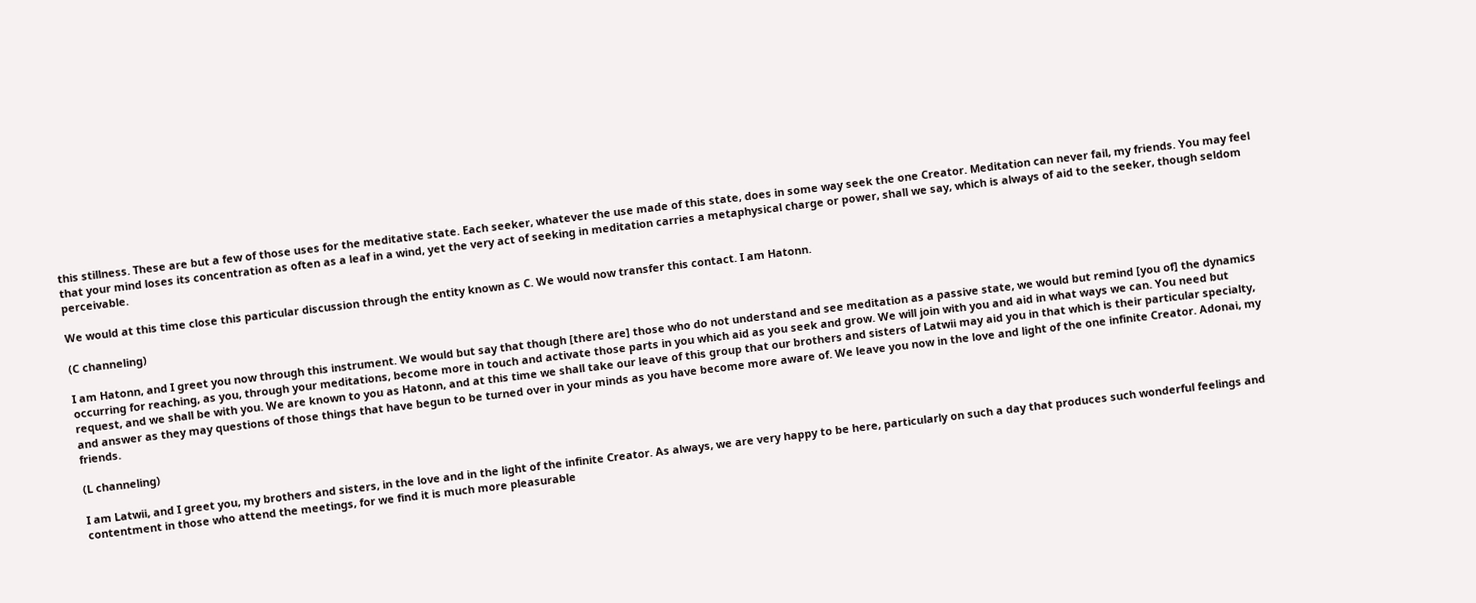this stillness. These are but a few of those uses for the meditative state. Each seeker, whatever the use made of this state, does in some way seek the one Creator. Meditation can never fail, my friends. You may feel that your mind loses its concentration as often as a leaf in a wind, yet the very act of seeking in meditation carries a metaphysical charge or power, shall we say, which is always of aid to the seeker, though seldom perceivable.

We would at this time close this particular discussion through the entity known as C. We would now transfer this contact. I am Hatonn.

(C channeling)

I am Hatonn, and I greet you now through this instrument. We would but say that though [there are] those who do not understand and see meditation as a passive state, we would but remind [you of] the dynamics occurring for reaching, as you, through your meditations, become more in touch and activate those parts in you which aid as you seek and grow. We will join with you and aid in what ways we can. You need but request, and we shall be with you. We are known to you as Hatonn, and at this time we shall take our leave of this group that our brothers and sisters of Latwii may aid you in that which is their particular specialty, and answer as they may questions of those things that have begun to be turned over in your minds as you have become more aware of. We leave you now in the love and light of the one infinite Creator. Adonai, my friends.

(L channeling)

I am Latwii, and I greet you, my brothers and sisters, in the love and in the light of the infinite Creator. As always, we are very happy to be here, particularly on such a day that produces such wonderful feelings and contentment in those who attend the meetings, for we find it is much more pleasurable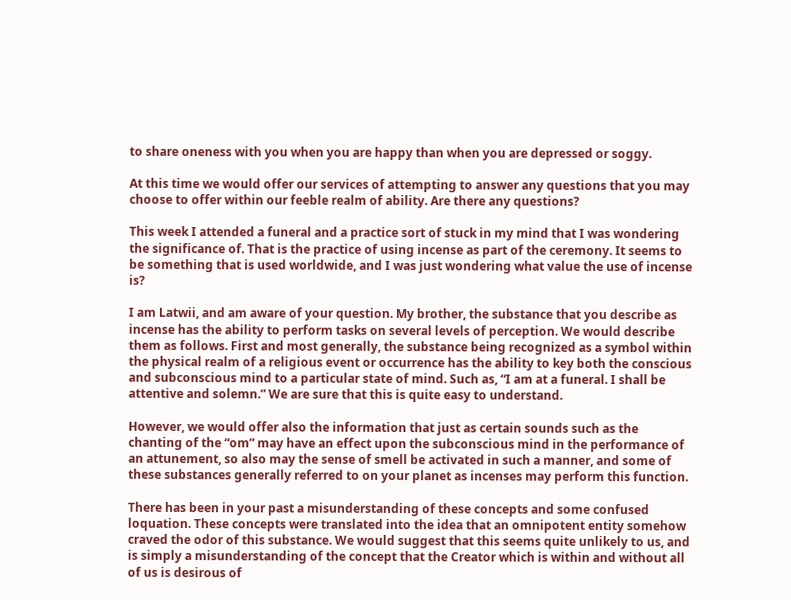to share oneness with you when you are happy than when you are depressed or soggy.

At this time we would offer our services of attempting to answer any questions that you may choose to offer within our feeble realm of ability. Are there any questions?

This week I attended a funeral and a practice sort of stuck in my mind that I was wondering the significance of. That is the practice of using incense as part of the ceremony. It seems to be something that is used worldwide, and I was just wondering what value the use of incense is?

I am Latwii, and am aware of your question. My brother, the substance that you describe as incense has the ability to perform tasks on several levels of perception. We would describe them as follows. First and most generally, the substance being recognized as a symbol within the physical realm of a religious event or occurrence has the ability to key both the conscious and subconscious mind to a particular state of mind. Such as, “I am at a funeral. I shall be attentive and solemn.” We are sure that this is quite easy to understand.

However, we would offer also the information that just as certain sounds such as the chanting of the “om” may have an effect upon the subconscious mind in the performance of an attunement, so also may the sense of smell be activated in such a manner, and some of these substances generally referred to on your planet as incenses may perform this function.

There has been in your past a misunderstanding of these concepts and some confused loquation. These concepts were translated into the idea that an omnipotent entity somehow craved the odor of this substance. We would suggest that this seems quite unlikely to us, and is simply a misunderstanding of the concept that the Creator which is within and without all of us is desirous of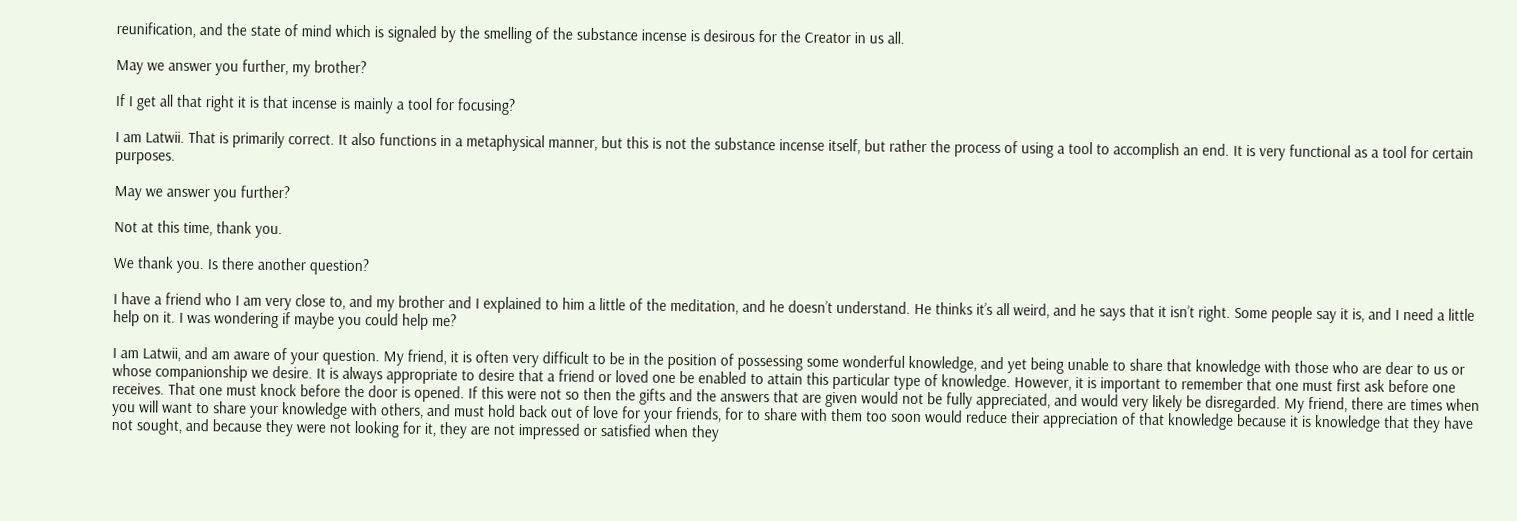reunification, and the state of mind which is signaled by the smelling of the substance incense is desirous for the Creator in us all.

May we answer you further, my brother?

If I get all that right it is that incense is mainly a tool for focusing?

I am Latwii. That is primarily correct. It also functions in a metaphysical manner, but this is not the substance incense itself, but rather the process of using a tool to accomplish an end. It is very functional as a tool for certain purposes.

May we answer you further?

Not at this time, thank you.

We thank you. Is there another question?

I have a friend who I am very close to, and my brother and I explained to him a little of the meditation, and he doesn’t understand. He thinks it’s all weird, and he says that it isn’t right. Some people say it is, and I need a little help on it. I was wondering if maybe you could help me?

I am Latwii, and am aware of your question. My friend, it is often very difficult to be in the position of possessing some wonderful knowledge, and yet being unable to share that knowledge with those who are dear to us or whose companionship we desire. It is always appropriate to desire that a friend or loved one be enabled to attain this particular type of knowledge. However, it is important to remember that one must first ask before one receives. That one must knock before the door is opened. If this were not so then the gifts and the answers that are given would not be fully appreciated, and would very likely be disregarded. My friend, there are times when you will want to share your knowledge with others, and must hold back out of love for your friends, for to share with them too soon would reduce their appreciation of that knowledge because it is knowledge that they have not sought, and because they were not looking for it, they are not impressed or satisfied when they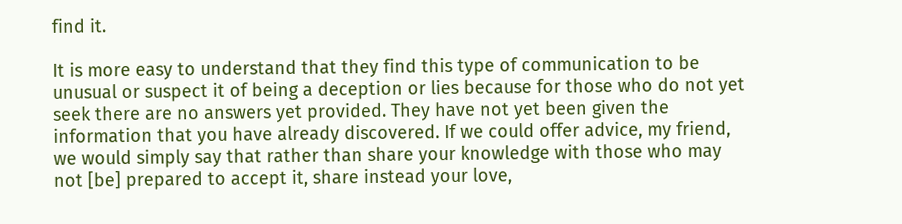find it.

It is more easy to understand that they find this type of communication to be unusual or suspect it of being a deception or lies because for those who do not yet seek there are no answers yet provided. They have not yet been given the information that you have already discovered. If we could offer advice, my friend, we would simply say that rather than share your knowledge with those who may not [be] prepared to accept it, share instead your love,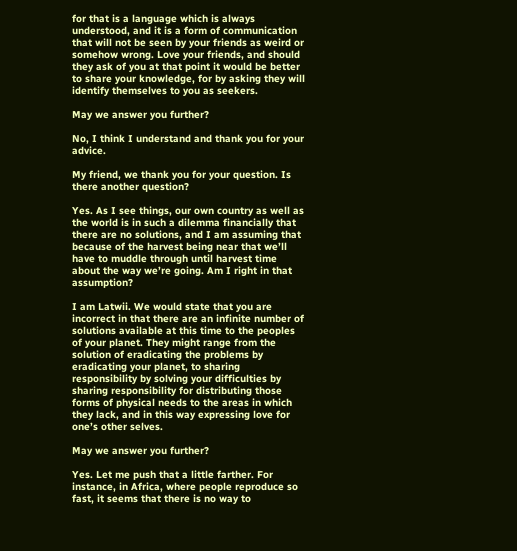for that is a language which is always understood, and it is a form of communication that will not be seen by your friends as weird or somehow wrong. Love your friends, and should they ask of you at that point it would be better to share your knowledge, for by asking they will identify themselves to you as seekers.

May we answer you further?

No, I think I understand and thank you for your advice.

My friend, we thank you for your question. Is there another question?

Yes. As I see things, our own country as well as the world is in such a dilemma financially that there are no solutions, and I am assuming that because of the harvest being near that we’ll have to muddle through until harvest time about the way we’re going. Am I right in that assumption?

I am Latwii. We would state that you are incorrect in that there are an infinite number of solutions available at this time to the peoples of your planet. They might range from the solution of eradicating the problems by eradicating your planet, to sharing responsibility by solving your difficulties by sharing responsibility for distributing those forms of physical needs to the areas in which they lack, and in this way expressing love for one’s other selves.

May we answer you further?

Yes. Let me push that a little farther. For instance, in Africa, where people reproduce so fast, it seems that there is no way to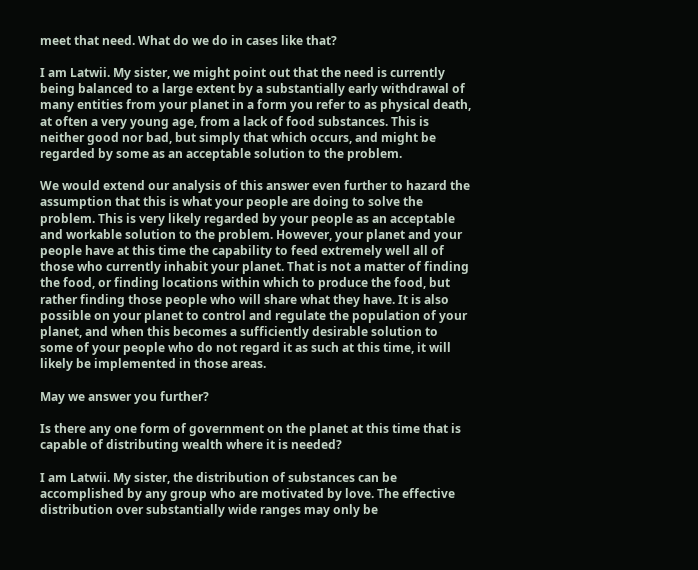meet that need. What do we do in cases like that?

I am Latwii. My sister, we might point out that the need is currently being balanced to a large extent by a substantially early withdrawal of many entities from your planet in a form you refer to as physical death, at often a very young age, from a lack of food substances. This is neither good nor bad, but simply that which occurs, and might be regarded by some as an acceptable solution to the problem.

We would extend our analysis of this answer even further to hazard the assumption that this is what your people are doing to solve the problem. This is very likely regarded by your people as an acceptable and workable solution to the problem. However, your planet and your people have at this time the capability to feed extremely well all of those who currently inhabit your planet. That is not a matter of finding the food, or finding locations within which to produce the food, but rather finding those people who will share what they have. It is also possible on your planet to control and regulate the population of your planet, and when this becomes a sufficiently desirable solution to some of your people who do not regard it as such at this time, it will likely be implemented in those areas.

May we answer you further?

Is there any one form of government on the planet at this time that is capable of distributing wealth where it is needed?

I am Latwii. My sister, the distribution of substances can be accomplished by any group who are motivated by love. The effective distribution over substantially wide ranges may only be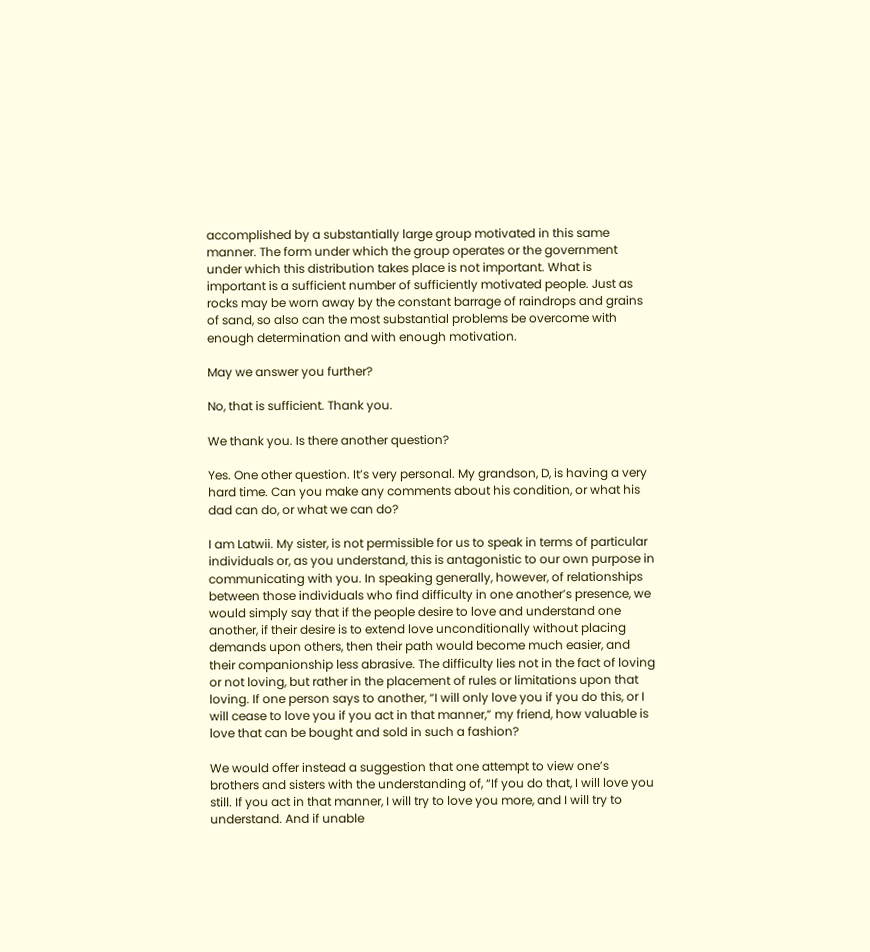accomplished by a substantially large group motivated in this same manner. The form under which the group operates or the government under which this distribution takes place is not important. What is important is a sufficient number of sufficiently motivated people. Just as rocks may be worn away by the constant barrage of raindrops and grains of sand, so also can the most substantial problems be overcome with enough determination and with enough motivation.

May we answer you further?

No, that is sufficient. Thank you.

We thank you. Is there another question?

Yes. One other question. It’s very personal. My grandson, D, is having a very hard time. Can you make any comments about his condition, or what his dad can do, or what we can do?

I am Latwii. My sister, is not permissible for us to speak in terms of particular individuals or, as you understand, this is antagonistic to our own purpose in communicating with you. In speaking generally, however, of relationships between those individuals who find difficulty in one another’s presence, we would simply say that if the people desire to love and understand one another, if their desire is to extend love unconditionally without placing demands upon others, then their path would become much easier, and their companionship less abrasive. The difficulty lies not in the fact of loving or not loving, but rather in the placement of rules or limitations upon that loving. If one person says to another, “I will only love you if you do this, or I will cease to love you if you act in that manner,” my friend, how valuable is love that can be bought and sold in such a fashion?

We would offer instead a suggestion that one attempt to view one’s brothers and sisters with the understanding of, “If you do that, I will love you still. If you act in that manner, I will try to love you more, and I will try to understand. And if unable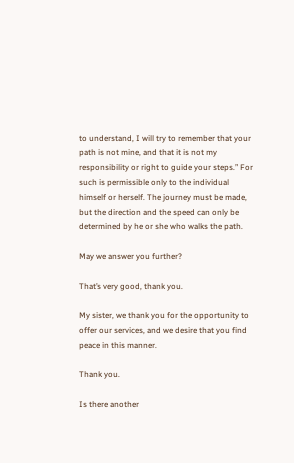to understand, I will try to remember that your path is not mine, and that it is not my responsibility or right to guide your steps.” For such is permissible only to the individual himself or herself. The journey must be made, but the direction and the speed can only be determined by he or she who walks the path.

May we answer you further?

That’s very good, thank you.

My sister, we thank you for the opportunity to offer our services, and we desire that you find peace in this manner.

Thank you.

Is there another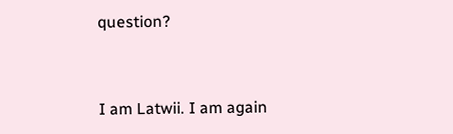question?


I am Latwii. I am again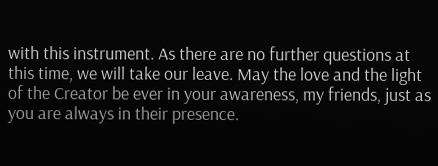with this instrument. As there are no further questions at this time, we will take our leave. May the love and the light of the Creator be ever in your awareness, my friends, just as you are always in their presence.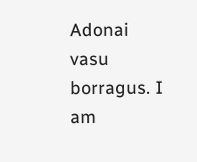Adonai vasu borragus. I am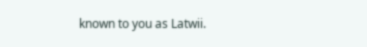known to you as Latwii.